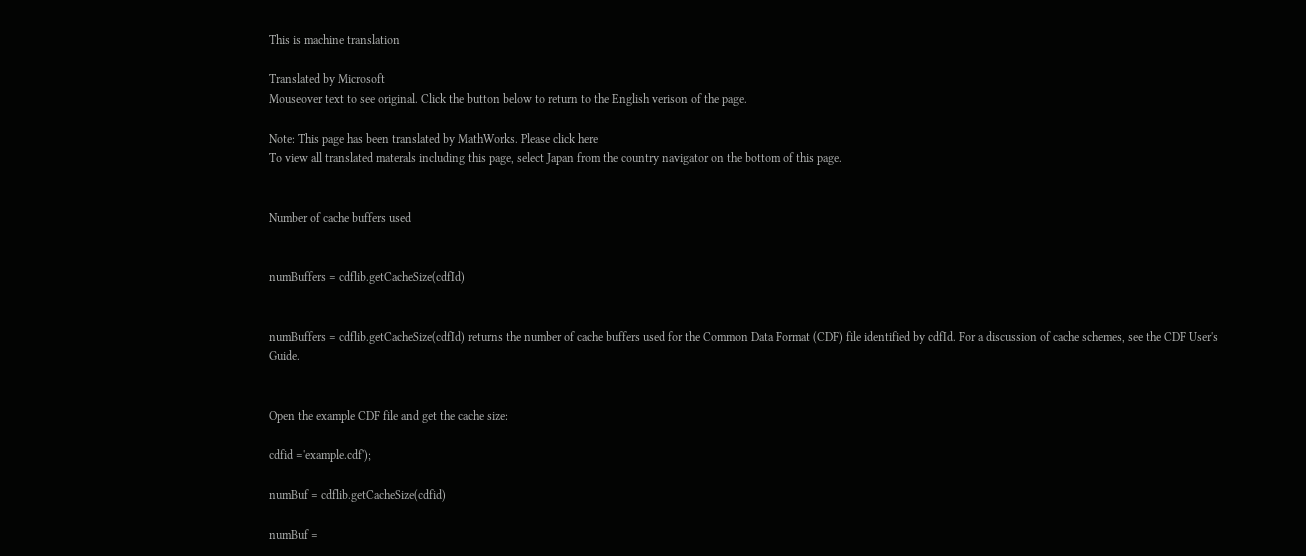This is machine translation

Translated by Microsoft
Mouseover text to see original. Click the button below to return to the English verison of the page.

Note: This page has been translated by MathWorks. Please click here
To view all translated materals including this page, select Japan from the country navigator on the bottom of this page.


Number of cache buffers used


numBuffers = cdflib.getCacheSize(cdfId)


numBuffers = cdflib.getCacheSize(cdfId) returns the number of cache buffers used for the Common Data Format (CDF) file identified by cdfId. For a discussion of cache schemes, see the CDF User's Guide.


Open the example CDF file and get the cache size:

cdfid ='example.cdf');

numBuf = cdflib.getCacheSize(cdfid)

numBuf =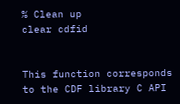% Clean up
clear cdfid


This function corresponds to the CDF library C API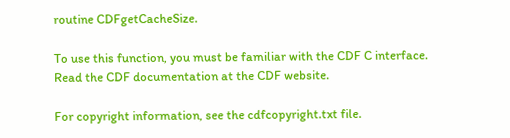routine CDFgetCacheSize.

To use this function, you must be familiar with the CDF C interface. Read the CDF documentation at the CDF website.

For copyright information, see the cdfcopyright.txt file.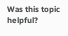Was this topic helpful?